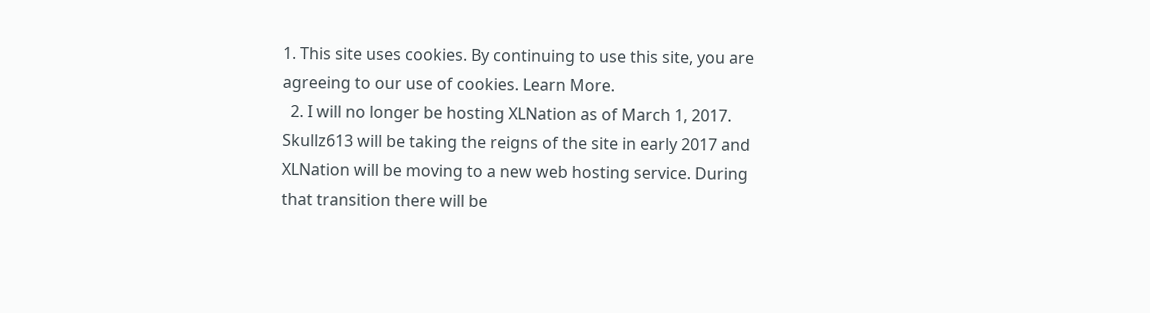1. This site uses cookies. By continuing to use this site, you are agreeing to our use of cookies. Learn More.
  2. I will no longer be hosting XLNation as of March 1, 2017. Skullz613 will be taking the reigns of the site in early 2017 and XLNation will be moving to a new web hosting service. During that transition there will be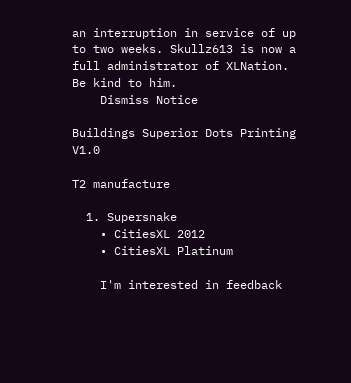an interruption in service of up to two weeks. Skullz613 is now a full administrator of XLNation. Be kind to him.
    Dismiss Notice

Buildings Superior Dots Printing V1.0

T2 manufacture

  1. Supersnake
    • CitiesXL 2012
    • CitiesXL Platinum

    I'm interested in feedback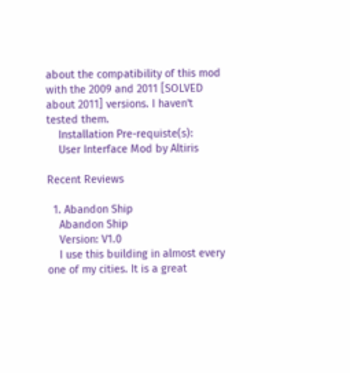about the compatibility of this mod with the 2009 and 2011 [SOLVED about 2011] versions. I haven't tested them.
    Installation Pre-requiste(s):
    User Interface Mod by Altiris

Recent Reviews

  1. Abandon Ship
    Abandon Ship
    Version: V1.0
    I use this building in almost every one of my cities. It is a great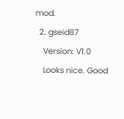mod.
  2. gseid87
    Version: V1.0
    Looks nice. Good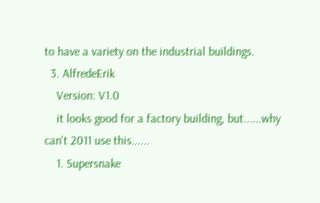to have a variety on the industrial buildings.
  3. AlfredeErik
    Version: V1.0
    it looks good for a factory building, but......why can't 2011 use this......
    1. Supersnake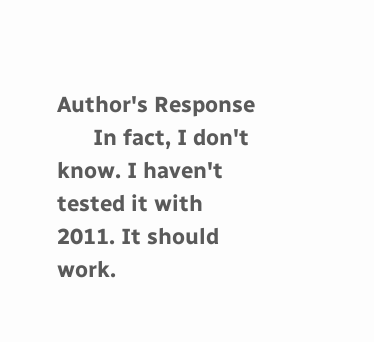Author's Response
      In fact, I don't know. I haven't tested it with 2011. It should work.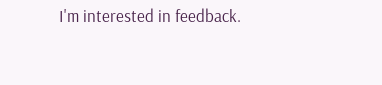I'm interested in feedback.